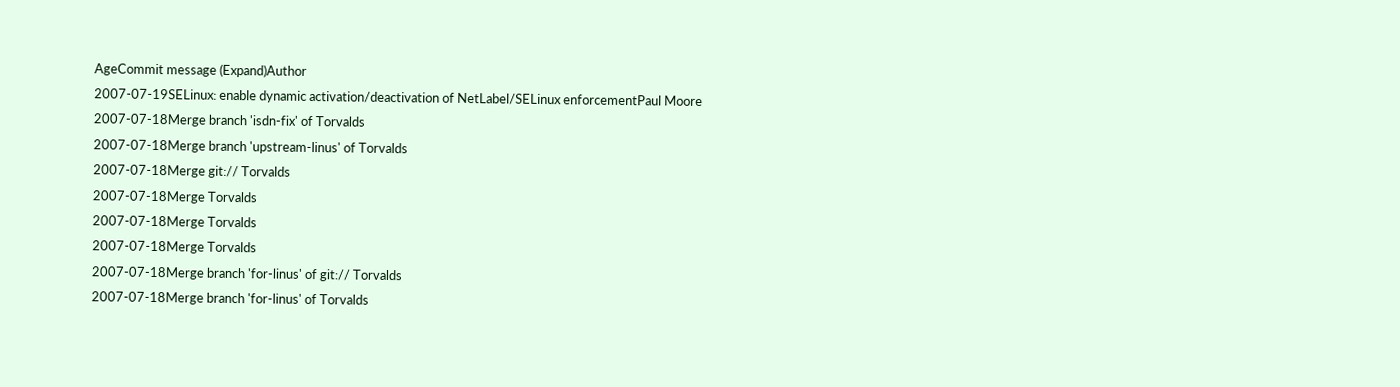AgeCommit message (Expand)Author
2007-07-19SELinux: enable dynamic activation/deactivation of NetLabel/SELinux enforcementPaul Moore
2007-07-18Merge branch 'isdn-fix' of Torvalds
2007-07-18Merge branch 'upstream-linus' of Torvalds
2007-07-18Merge git:// Torvalds
2007-07-18Merge Torvalds
2007-07-18Merge Torvalds
2007-07-18Merge Torvalds
2007-07-18Merge branch 'for-linus' of git:// Torvalds
2007-07-18Merge branch 'for-linus' of Torvalds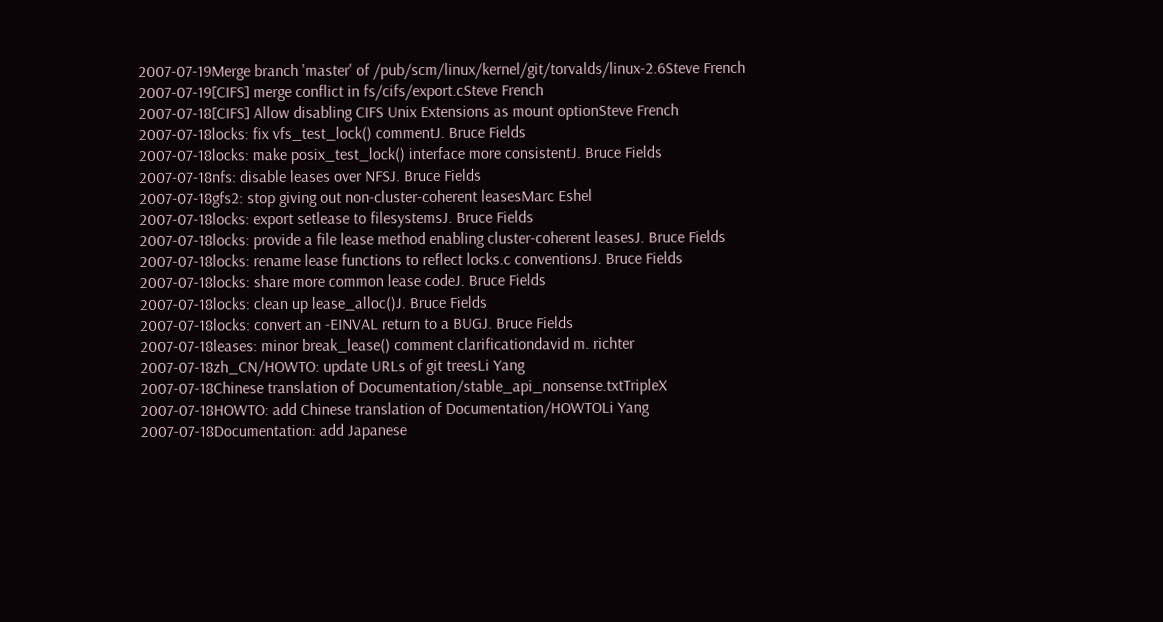2007-07-19Merge branch 'master' of /pub/scm/linux/kernel/git/torvalds/linux-2.6Steve French
2007-07-19[CIFS] merge conflict in fs/cifs/export.cSteve French
2007-07-18[CIFS] Allow disabling CIFS Unix Extensions as mount optionSteve French
2007-07-18locks: fix vfs_test_lock() commentJ. Bruce Fields
2007-07-18locks: make posix_test_lock() interface more consistentJ. Bruce Fields
2007-07-18nfs: disable leases over NFSJ. Bruce Fields
2007-07-18gfs2: stop giving out non-cluster-coherent leasesMarc Eshel
2007-07-18locks: export setlease to filesystemsJ. Bruce Fields
2007-07-18locks: provide a file lease method enabling cluster-coherent leasesJ. Bruce Fields
2007-07-18locks: rename lease functions to reflect locks.c conventionsJ. Bruce Fields
2007-07-18locks: share more common lease codeJ. Bruce Fields
2007-07-18locks: clean up lease_alloc()J. Bruce Fields
2007-07-18locks: convert an -EINVAL return to a BUGJ. Bruce Fields
2007-07-18leases: minor break_lease() comment clarificationdavid m. richter
2007-07-18zh_CN/HOWTO: update URLs of git treesLi Yang
2007-07-18Chinese translation of Documentation/stable_api_nonsense.txtTripleX
2007-07-18HOWTO: add Chinese translation of Documentation/HOWTOLi Yang
2007-07-18Documentation: add Japanese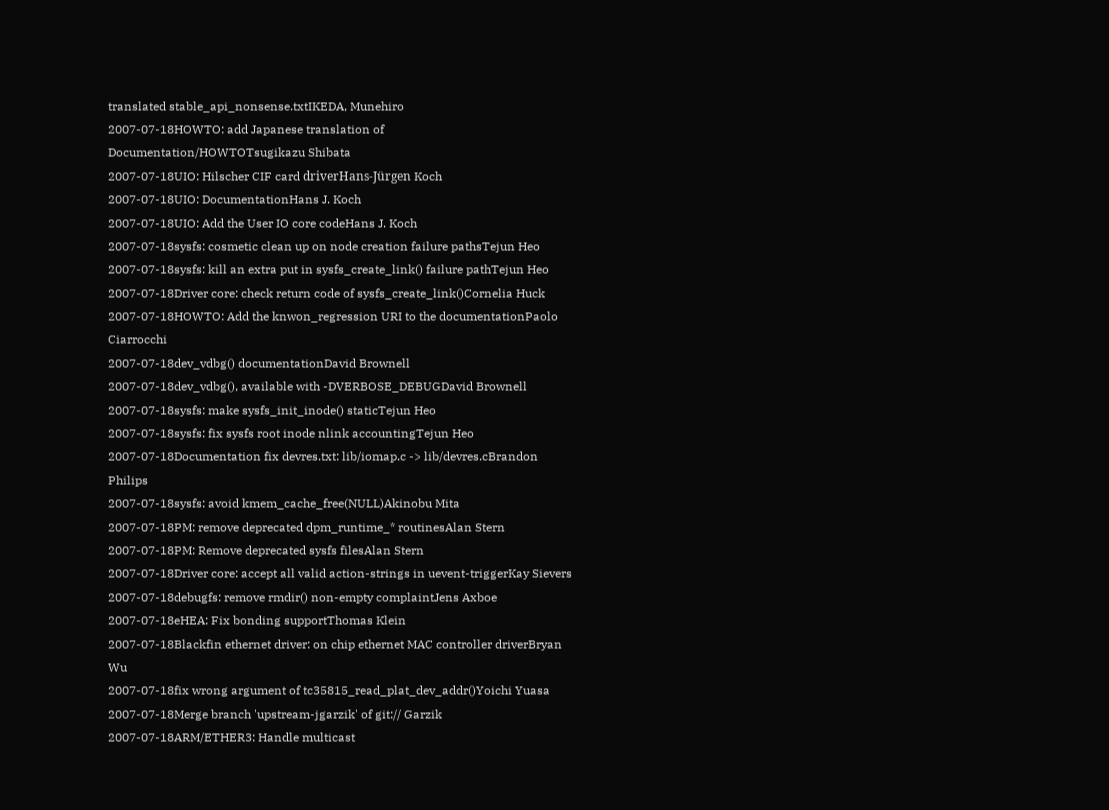translated stable_api_nonsense.txtIKEDA, Munehiro
2007-07-18HOWTO: add Japanese translation of Documentation/HOWTOTsugikazu Shibata
2007-07-18UIO: Hilscher CIF card driverHans-Jürgen Koch
2007-07-18UIO: DocumentationHans J. Koch
2007-07-18UIO: Add the User IO core codeHans J. Koch
2007-07-18sysfs: cosmetic clean up on node creation failure pathsTejun Heo
2007-07-18sysfs: kill an extra put in sysfs_create_link() failure pathTejun Heo
2007-07-18Driver core: check return code of sysfs_create_link()Cornelia Huck
2007-07-18HOWTO: Add the knwon_regression URI to the documentationPaolo Ciarrocchi
2007-07-18dev_vdbg() documentationDavid Brownell
2007-07-18dev_vdbg(), available with -DVERBOSE_DEBUGDavid Brownell
2007-07-18sysfs: make sysfs_init_inode() staticTejun Heo
2007-07-18sysfs: fix sysfs root inode nlink accountingTejun Heo
2007-07-18Documentation fix devres.txt: lib/iomap.c -> lib/devres.cBrandon Philips
2007-07-18sysfs: avoid kmem_cache_free(NULL)Akinobu Mita
2007-07-18PM: remove deprecated dpm_runtime_* routinesAlan Stern
2007-07-18PM: Remove deprecated sysfs filesAlan Stern
2007-07-18Driver core: accept all valid action-strings in uevent-triggerKay Sievers
2007-07-18debugfs: remove rmdir() non-empty complaintJens Axboe
2007-07-18eHEA: Fix bonding supportThomas Klein
2007-07-18Blackfin ethernet driver: on chip ethernet MAC controller driverBryan Wu
2007-07-18fix wrong argument of tc35815_read_plat_dev_addr()Yoichi Yuasa
2007-07-18Merge branch 'upstream-jgarzik' of git:// Garzik
2007-07-18ARM/ETHER3: Handle multicast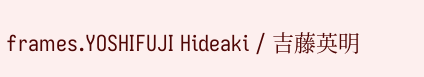frames.YOSHIFUJI Hideaki / 吉藤英明